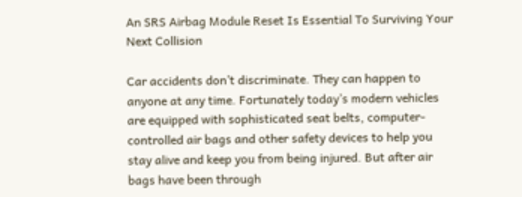An SRS Airbag Module Reset Is Essential To Surviving Your Next Collision

Car accidents don’t discriminate. They can happen to anyone at any time. Fortunately today’s modern vehicles are equipped with sophisticated seat belts, computer-controlled air bags and other safety devices to help you stay alive and keep you from being injured. But after air bags have been through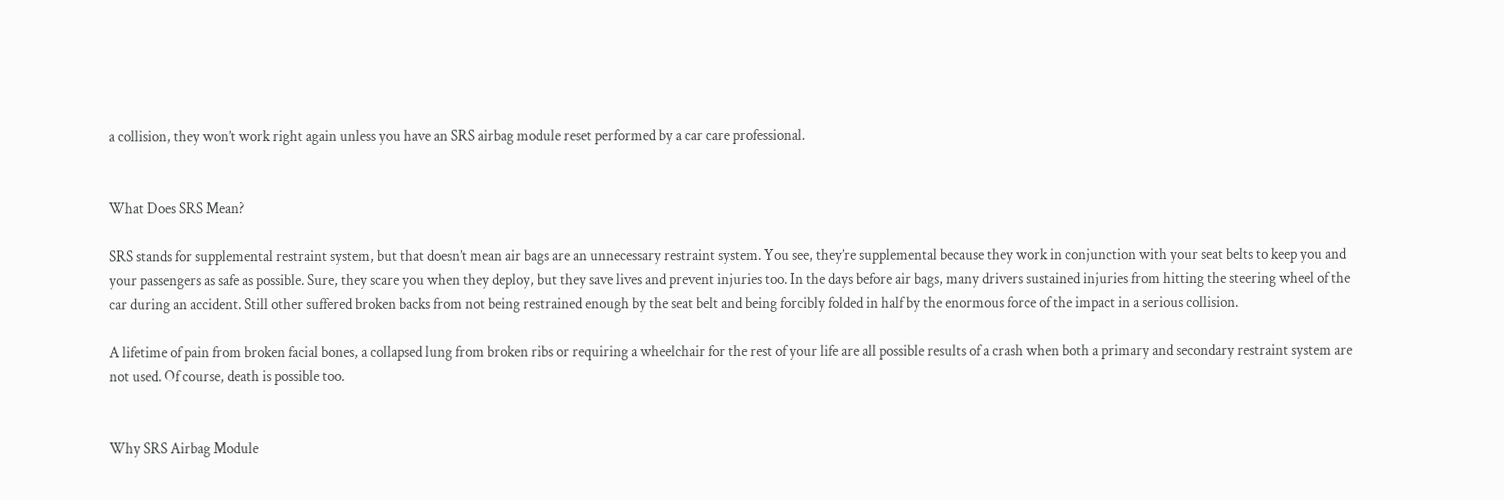a collision, they won’t work right again unless you have an SRS airbag module reset performed by a car care professional.


What Does SRS Mean?

SRS stands for supplemental restraint system, but that doesn’t mean air bags are an unnecessary restraint system. You see, they’re supplemental because they work in conjunction with your seat belts to keep you and your passengers as safe as possible. Sure, they scare you when they deploy, but they save lives and prevent injuries too. In the days before air bags, many drivers sustained injuries from hitting the steering wheel of the car during an accident. Still other suffered broken backs from not being restrained enough by the seat belt and being forcibly folded in half by the enormous force of the impact in a serious collision.

A lifetime of pain from broken facial bones, a collapsed lung from broken ribs or requiring a wheelchair for the rest of your life are all possible results of a crash when both a primary and secondary restraint system are not used. Of course, death is possible too.


Why SRS Airbag Module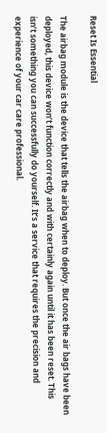Reset Is Essential

The airbag module is the device that tells the airbag when to deploy. But once the air bags have been deployed, this device won’t function correctly and with certainly again until it has been reset. This isn’t something you can successfully do yourself. It’s a service that requires the precision and experience of your car care professional.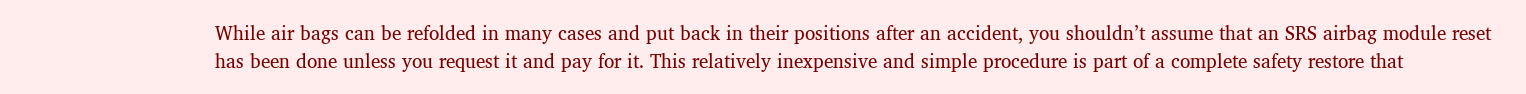While air bags can be refolded in many cases and put back in their positions after an accident, you shouldn’t assume that an SRS airbag module reset has been done unless you request it and pay for it. This relatively inexpensive and simple procedure is part of a complete safety restore that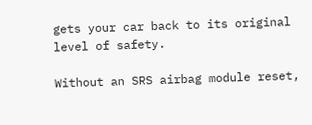gets your car back to its original level of safety.

Without an SRS airbag module reset,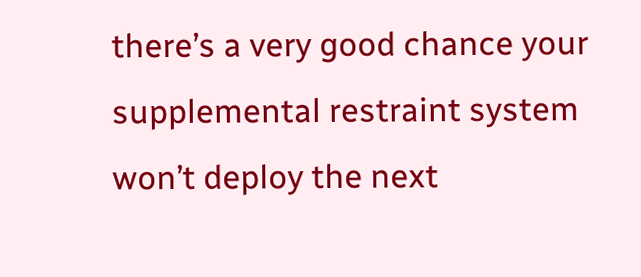there’s a very good chance your supplemental restraint system won’t deploy the next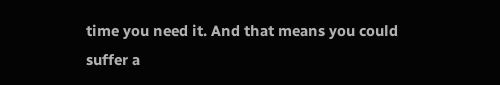time you need it. And that means you could suffer a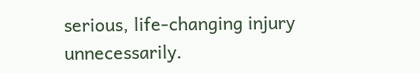serious, life-changing injury unnecessarily.